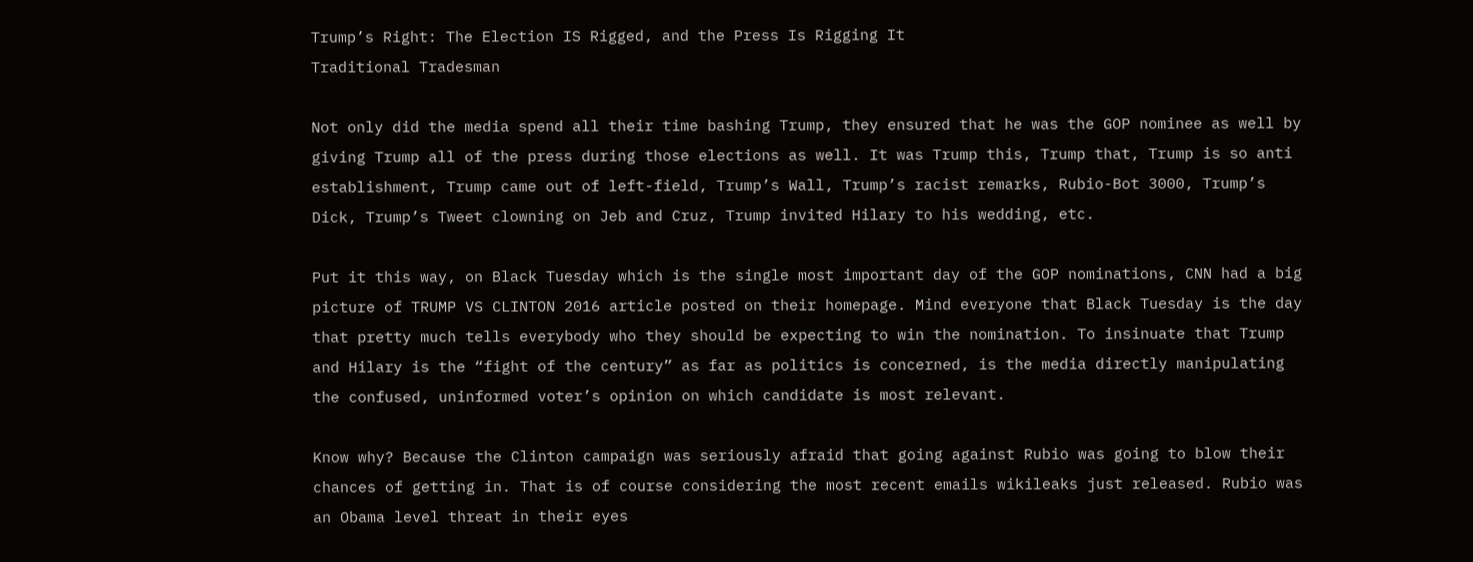Trump’s Right: The Election IS Rigged, and the Press Is Rigging It
Traditional Tradesman

Not only did the media spend all their time bashing Trump, they ensured that he was the GOP nominee as well by giving Trump all of the press during those elections as well. It was Trump this, Trump that, Trump is so anti establishment, Trump came out of left-field, Trump’s Wall, Trump’s racist remarks, Rubio-Bot 3000, Trump’s Dick, Trump’s Tweet clowning on Jeb and Cruz, Trump invited Hilary to his wedding, etc.

Put it this way, on Black Tuesday which is the single most important day of the GOP nominations, CNN had a big picture of TRUMP VS CLINTON 2016 article posted on their homepage. Mind everyone that Black Tuesday is the day that pretty much tells everybody who they should be expecting to win the nomination. To insinuate that Trump and Hilary is the “fight of the century” as far as politics is concerned, is the media directly manipulating the confused, uninformed voter’s opinion on which candidate is most relevant.

Know why? Because the Clinton campaign was seriously afraid that going against Rubio was going to blow their chances of getting in. That is of course considering the most recent emails wikileaks just released. Rubio was an Obama level threat in their eyes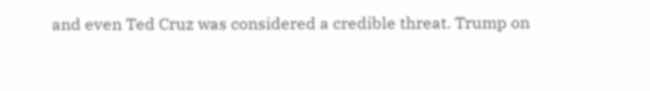and even Ted Cruz was considered a credible threat. Trump on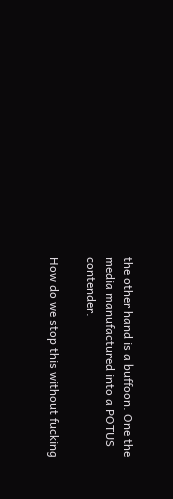the other hand is a buffoon. One the media manufactured into a POTUS contender.

How do we stop this without fucking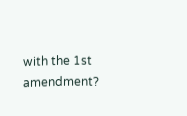with the 1st amendment?